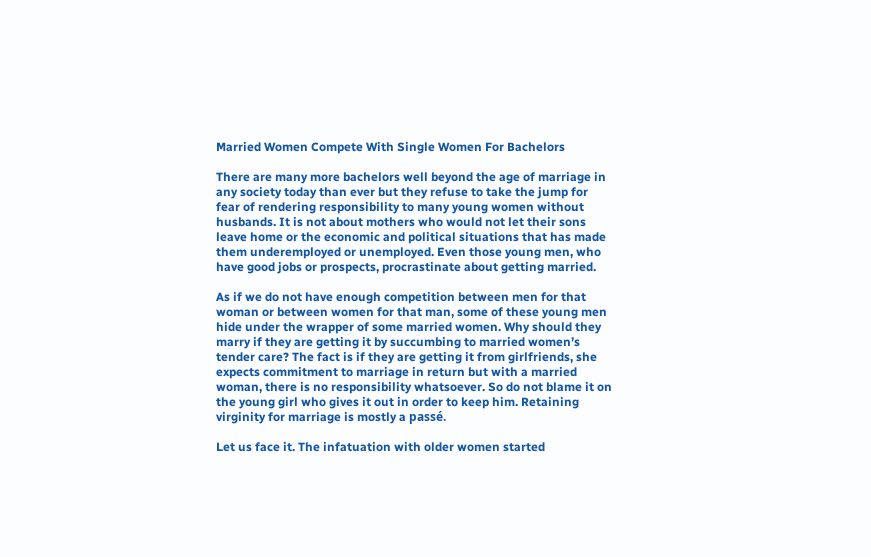Married Women Compete With Single Women For Bachelors

There are many more bachelors well beyond the age of marriage in any society today than ever but they refuse to take the jump for fear of rendering responsibility to many young women without husbands. It is not about mothers who would not let their sons leave home or the economic and political situations that has made them underemployed or unemployed. Even those young men, who have good jobs or prospects, procrastinate about getting married.

As if we do not have enough competition between men for that woman or between women for that man, some of these young men hide under the wrapper of some married women. Why should they marry if they are getting it by succumbing to married women’s tender care? The fact is if they are getting it from girlfriends, she expects commitment to marriage in return but with a married woman, there is no responsibility whatsoever. So do not blame it on the young girl who gives it out in order to keep him. Retaining virginity for marriage is mostly a passé.

Let us face it. The infatuation with older women started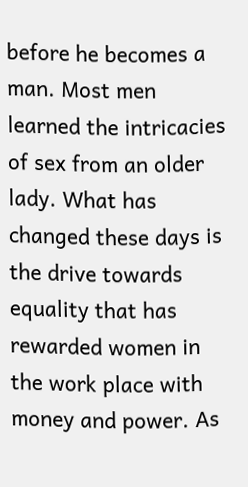before he becomes a man. Most men learned the intricacies of sex from an older lady. What has changed these days is the drive towards equality that has rewarded women in the work place with money and power. As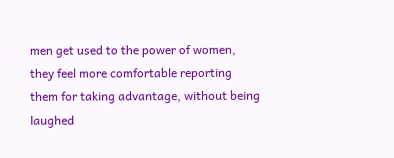men get used to the power of women, they feel more comfortable reporting them for taking advantage, without being laughed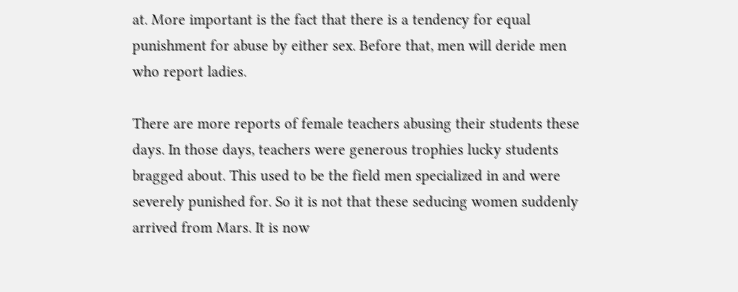at. More important is the fact that there is a tendency for equal punishment for abuse by either sex. Before that, men will deride men who report ladies.

There are more reports of female teachers abusing their students these days. In those days, teachers were generous trophies lucky students bragged about. This used to be the field men specialized in and were severely punished for. So it is not that these seducing women suddenly arrived from Mars. It is now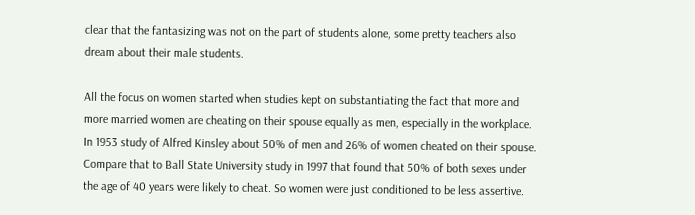clear that the fantasizing was not on the part of students alone, some pretty teachers also dream about their male students.

All the focus on women started when studies kept on substantiating the fact that more and more married women are cheating on their spouse equally as men, especially in the workplace. In 1953 study of Alfred Kinsley about 50% of men and 26% of women cheated on their spouse. Compare that to Ball State University study in 1997 that found that 50% of both sexes under the age of 40 years were likely to cheat. So women were just conditioned to be less assertive.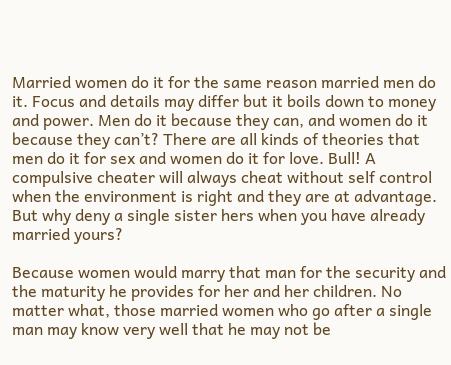Married women do it for the same reason married men do it. Focus and details may differ but it boils down to money and power. Men do it because they can, and women do it because they can’t? There are all kinds of theories that men do it for sex and women do it for love. Bull! A compulsive cheater will always cheat without self control when the environment is right and they are at advantage. But why deny a single sister hers when you have already married yours?

Because women would marry that man for the security and the maturity he provides for her and her children. No matter what, those married women who go after a single man may know very well that he may not be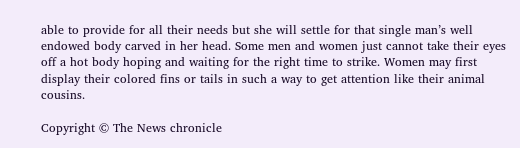able to provide for all their needs but she will settle for that single man’s well endowed body carved in her head. Some men and women just cannot take their eyes off a hot body hoping and waiting for the right time to strike. Women may first display their colored fins or tails in such a way to get attention like their animal cousins.

Copyright © The News chronicle